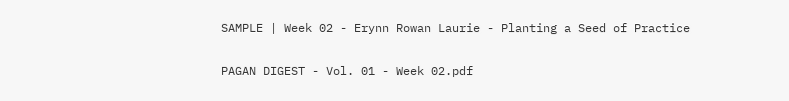SAMPLE | Week 02 - Erynn Rowan Laurie - Planting a Seed of Practice

PAGAN DIGEST - Vol. 01 - Week 02.pdf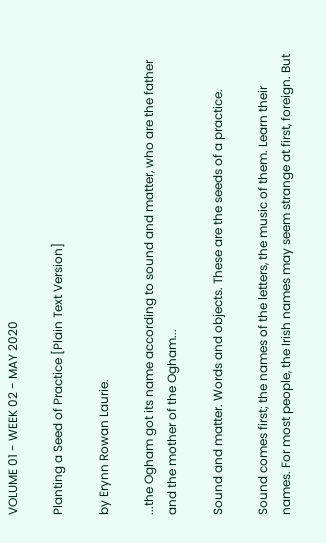VOLUME 01 - WEEK 02 - MAY 2020

Planting a Seed of Practice [Plain Text Version]

by Erynn Rowan Laurie.

...the Ogham got its name according to sound and matter, who are the father and the mother of the Ogham...

Sound and matter. Words and objects. These are the seeds of a practice.

Sound comes first; the names of the letters, the music of them. Learn their names. For most people, the Irish names may seem strange at first, foreign. But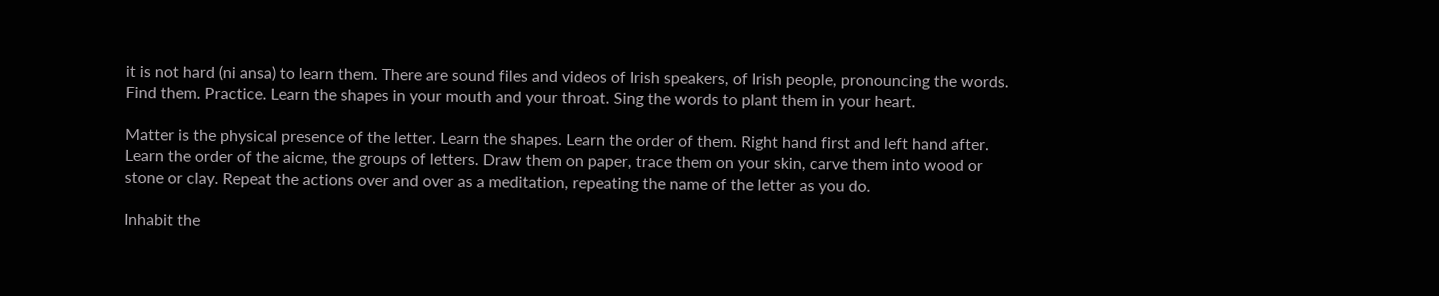it is not hard (ni ansa) to learn them. There are sound files and videos of Irish speakers, of Irish people, pronouncing the words. Find them. Practice. Learn the shapes in your mouth and your throat. Sing the words to plant them in your heart.

Matter is the physical presence of the letter. Learn the shapes. Learn the order of them. Right hand first and left hand after. Learn the order of the aicme, the groups of letters. Draw them on paper, trace them on your skin, carve them into wood or stone or clay. Repeat the actions over and over as a meditation, repeating the name of the letter as you do.

Inhabit the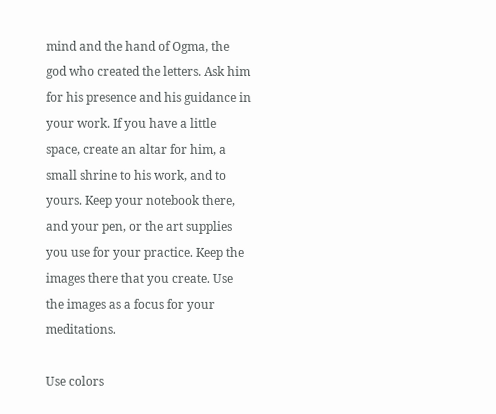mind and the hand of Ogma, the god who created the letters. Ask him for his presence and his guidance in your work. If you have a little space, create an altar for him, a small shrine to his work, and to yours. Keep your notebook there, and your pen, or the art supplies you use for your practice. Keep the images there that you create. Use the images as a focus for your meditations.

Use colors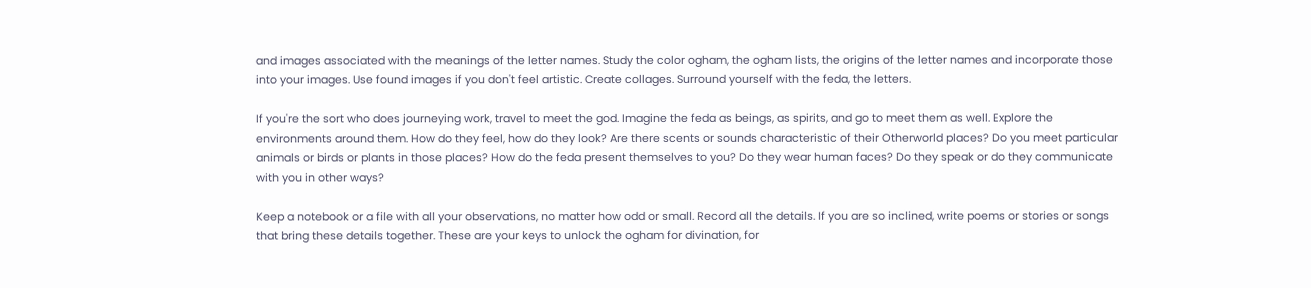and images associated with the meanings of the letter names. Study the color ogham, the ogham lists, the origins of the letter names and incorporate those into your images. Use found images if you don't feel artistic. Create collages. Surround yourself with the feda, the letters.

If you're the sort who does journeying work, travel to meet the god. Imagine the feda as beings, as spirits, and go to meet them as well. Explore the environments around them. How do they feel, how do they look? Are there scents or sounds characteristic of their Otherworld places? Do you meet particular animals or birds or plants in those places? How do the feda present themselves to you? Do they wear human faces? Do they speak or do they communicate with you in other ways?

Keep a notebook or a file with all your observations, no matter how odd or small. Record all the details. If you are so inclined, write poems or stories or songs that bring these details together. These are your keys to unlock the ogham for divination, for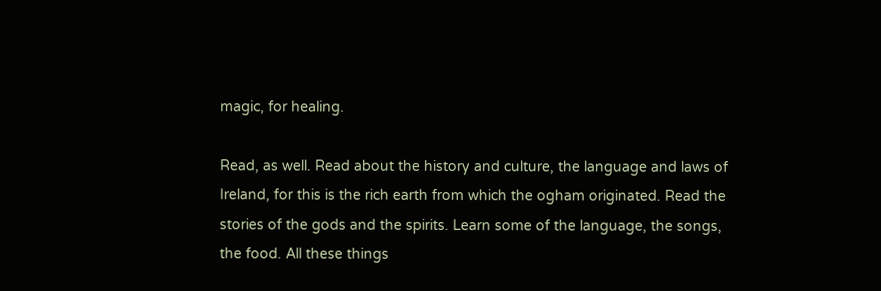magic, for healing.

Read, as well. Read about the history and culture, the language and laws of Ireland, for this is the rich earth from which the ogham originated. Read the stories of the gods and the spirits. Learn some of the language, the songs, the food. All these things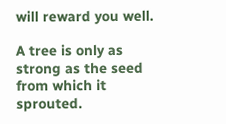will reward you well.

A tree is only as strong as the seed from which it sprouted.